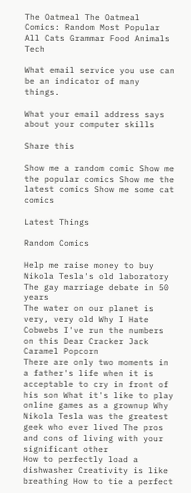The Oatmeal The Oatmeal
Comics: Random Most Popular All Cats Grammar Food Animals Tech

What email service you use can be an indicator of many things.

What your email address says about your computer skills

Share this

Show me a random comic Show me the popular comics Show me the latest comics Show me some cat comics

Latest Things

Random Comics

Help me raise money to buy Nikola Tesla's old laboratory The gay marriage debate in 50 years
The water on our planet is very, very old Why I Hate Cobwebs I've run the numbers on this Dear Cracker Jack Caramel Popcorn
There are only two moments in a father's life when it is acceptable to cry in front of his son What it's like to play online games as a grownup Why Nikola Tesla was the greatest geek who ever lived The pros and cons of living with your significant other
How to perfectly load a dishwasher Creativity is like breathing How to tie a perfect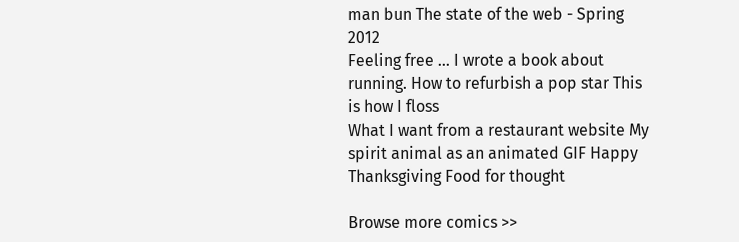man bun The state of the web - Spring 2012
Feeling free ... I wrote a book about running. How to refurbish a pop star This is how I floss
What I want from a restaurant website My spirit animal as an animated GIF Happy Thanksgiving Food for thought

Browse more comics >>